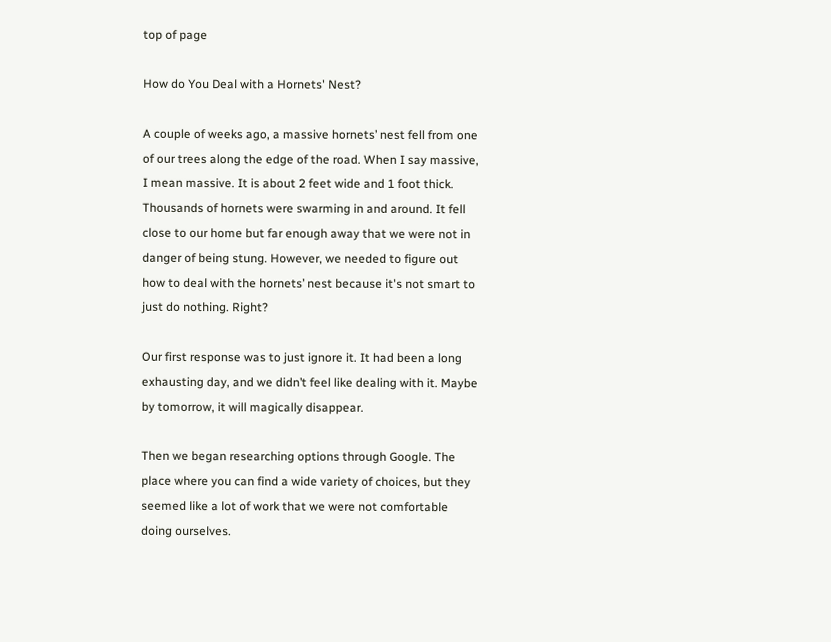top of page

How do You Deal with a Hornets' Nest?

A couple of weeks ago, a massive hornets’ nest fell from one of our trees along the edge of the road. When I say massive, I mean massive. It is about 2 feet wide and 1 foot thick. Thousands of hornets were swarming in and around. It fell close to our home but far enough away that we were not in danger of being stung. However, we needed to figure out how to deal with the hornets’ nest because it's not smart to just do nothing. Right?

Our first response was to just ignore it. It had been a long exhausting day, and we didn’t feel like dealing with it. Maybe by tomorrow, it will magically disappear.

Then we began researching options through Google. The place where you can find a wide variety of choices, but they seemed like a lot of work that we were not comfortable doing ourselves.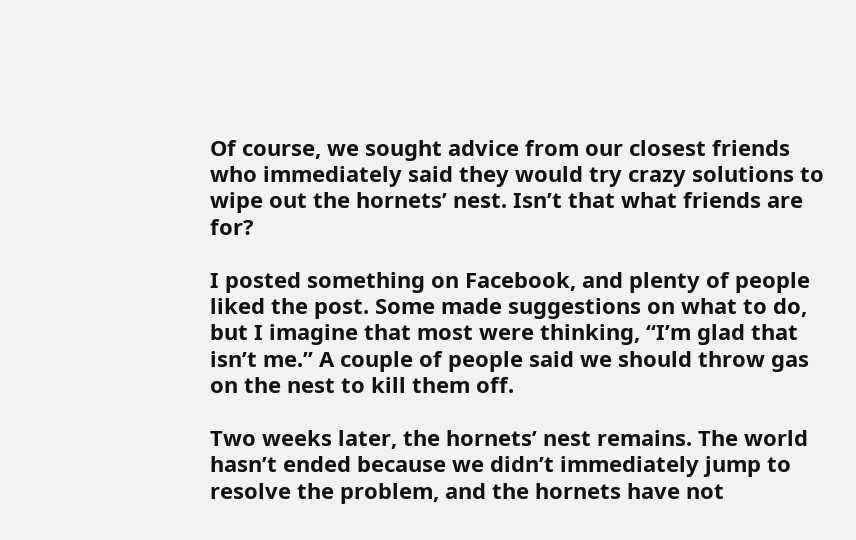Of course, we sought advice from our closest friends who immediately said they would try crazy solutions to wipe out the hornets’ nest. Isn’t that what friends are for?

I posted something on Facebook, and plenty of people liked the post. Some made suggestions on what to do, but I imagine that most were thinking, “I’m glad that isn’t me.” A couple of people said we should throw gas on the nest to kill them off.

Two weeks later, the hornets’ nest remains. The world hasn’t ended because we didn’t immediately jump to resolve the problem, and the hornets have not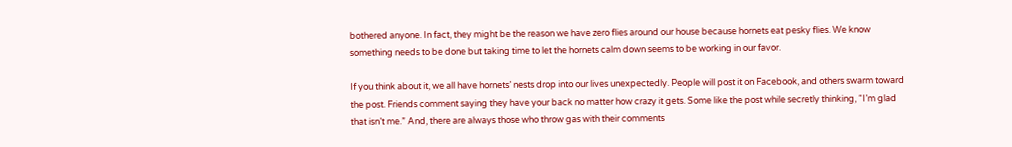bothered anyone. In fact, they might be the reason we have zero flies around our house because hornets eat pesky flies. We know something needs to be done but taking time to let the hornets calm down seems to be working in our favor.

If you think about it, we all have hornets’ nests drop into our lives unexpectedly. People will post it on Facebook, and others swarm toward the post. Friends comment saying they have your back no matter how crazy it gets. Some like the post while secretly thinking, “I’m glad that isn’t me.” And, there are always those who throw gas with their comments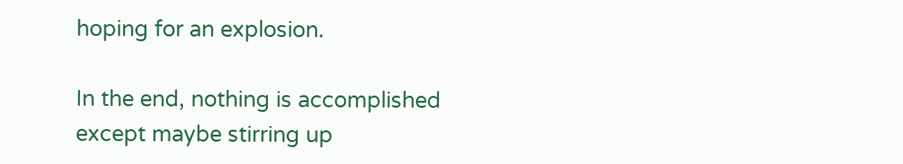hoping for an explosion.

In the end, nothing is accomplished except maybe stirring up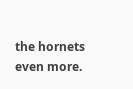the hornets even more.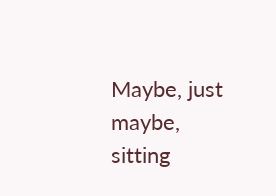Maybe, just maybe, sitting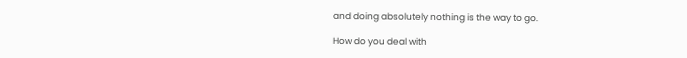and doing absolutely nothing is the way to go.

How do you deal with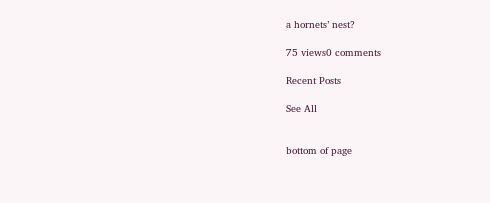a hornets’ nest?

75 views0 comments

Recent Posts

See All


bottom of page